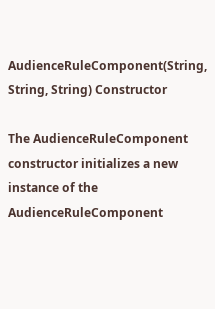AudienceRuleComponent(String, String, String) Constructor

The AudienceRuleComponent constructor initializes a new instance of the AudienceRuleComponent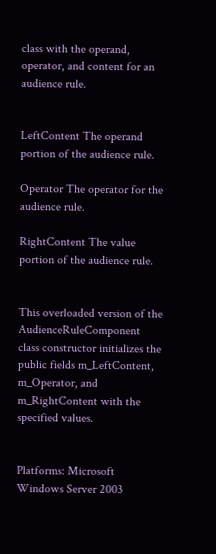class with the operand, operator, and content for an audience rule.


LeftContent The operand portion of the audience rule.

Operator The operator for the audience rule.

RightContent The value portion of the audience rule.


This overloaded version of the AudienceRuleComponent class constructor initializes the public fields m_LeftContent, m_Operator, and m_RightContent with the specified values.


Platforms: Microsoft Windows Server 2003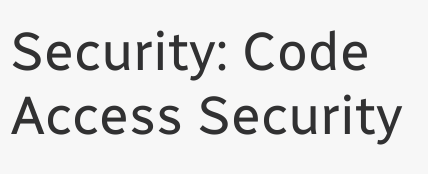Security: Code Access Security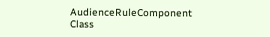AudienceRuleComponent Class